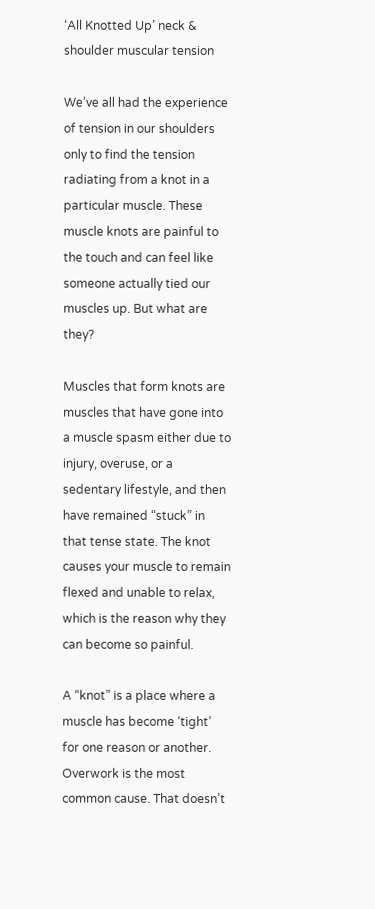‘All Knotted Up’ neck & shoulder muscular tension

We’ve all had the experience of tension in our shoulders only to find the tension radiating from a knot in a particular muscle. These muscle knots are painful to the touch and can feel like someone actually tied our muscles up. But what are they?

Muscles that form knots are muscles that have gone into a muscle spasm either due to injury, overuse, or a sedentary lifestyle, and then have remained “stuck” in that tense state. The knot causes your muscle to remain flexed and unable to relax, which is the reason why they can become so painful.

A “knot” is a place where a muscle has become ‘tight’ for one reason or another. Overwork is the most common cause. That doesn’t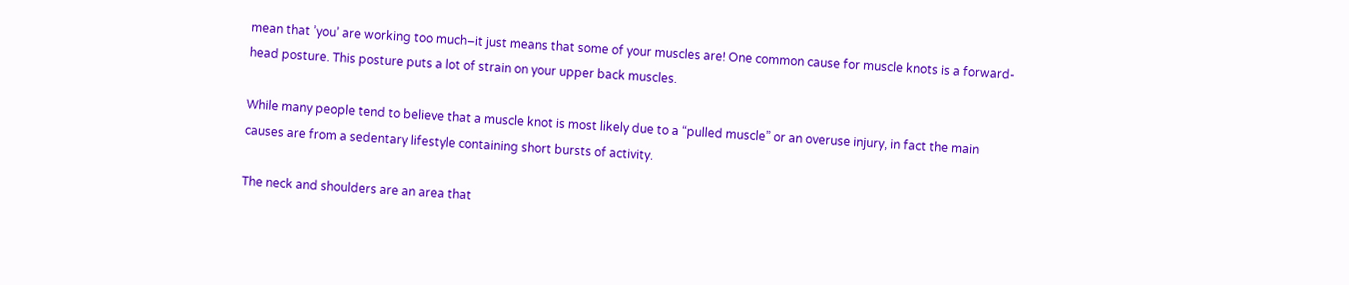mean that ’you’ are working too much–it just means that some of your muscles are! One common cause for muscle knots is a forward-head posture. This posture puts a lot of strain on your upper back muscles.

While many people tend to believe that a muscle knot is most likely due to a “pulled muscle” or an overuse injury, in fact the main causes are from a sedentary lifestyle containing short bursts of activity.

The neck and shoulders are an area that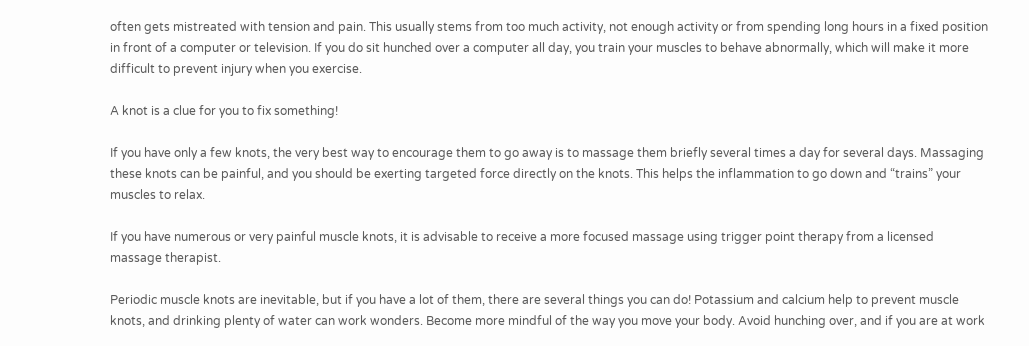often gets mistreated with tension and pain. This usually stems from too much activity, not enough activity or from spending long hours in a fixed position in front of a computer or television. If you do sit hunched over a computer all day, you train your muscles to behave abnormally, which will make it more difficult to prevent injury when you exercise.

A knot is a clue for you to fix something!

If you have only a few knots, the very best way to encourage them to go away is to massage them briefly several times a day for several days. Massaging these knots can be painful, and you should be exerting targeted force directly on the knots. This helps the inflammation to go down and “trains” your muscles to relax.

If you have numerous or very painful muscle knots, it is advisable to receive a more focused massage using trigger point therapy from a licensed massage therapist.

Periodic muscle knots are inevitable, but if you have a lot of them, there are several things you can do! Potassium and calcium help to prevent muscle knots, and drinking plenty of water can work wonders. Become more mindful of the way you move your body. Avoid hunching over, and if you are at work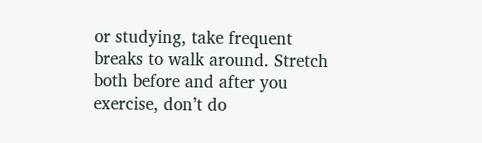or studying, take frequent breaks to walk around. Stretch both before and after you exercise, don’t do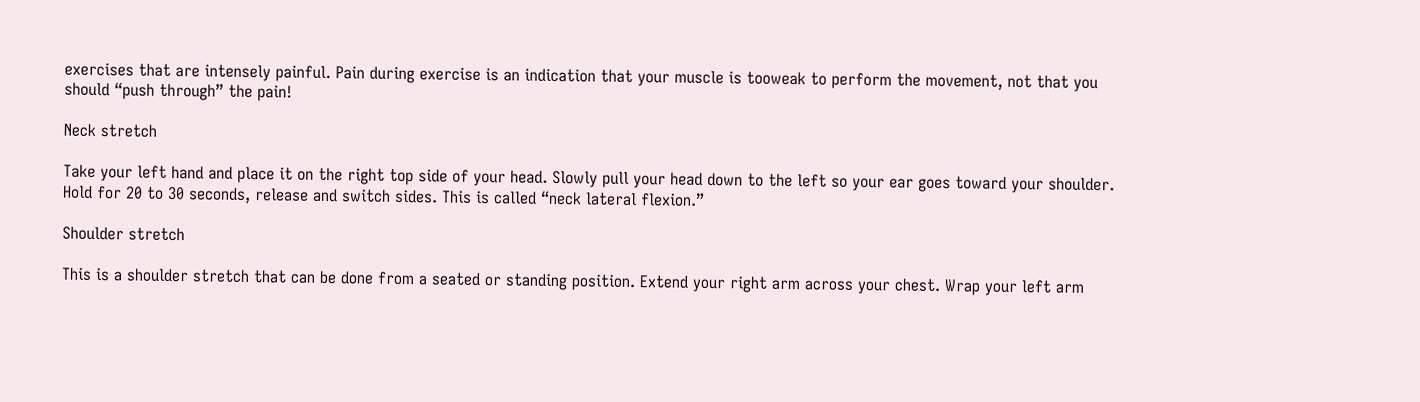exercises that are intensely painful. Pain during exercise is an indication that your muscle is tooweak to perform the movement, not that you should “push through” the pain!

Neck stretch

Take your left hand and place it on the right top side of your head. Slowly pull your head down to the left so your ear goes toward your shoulder. Hold for 20 to 30 seconds, release and switch sides. This is called “neck lateral flexion.”

Shoulder stretch

This is a shoulder stretch that can be done from a seated or standing position. Extend your right arm across your chest. Wrap your left arm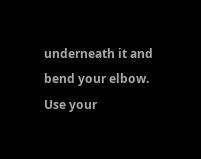underneath it and bend your elbow. Use your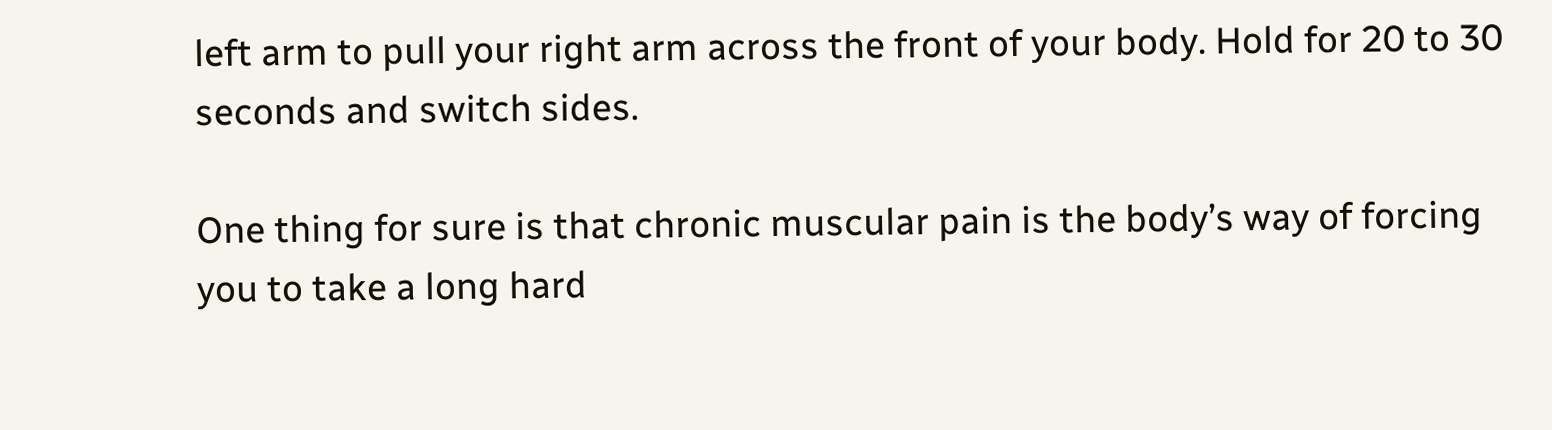left arm to pull your right arm across the front of your body. Hold for 20 to 30 seconds and switch sides.

One thing for sure is that chronic muscular pain is the body’s way of forcing you to take a long hard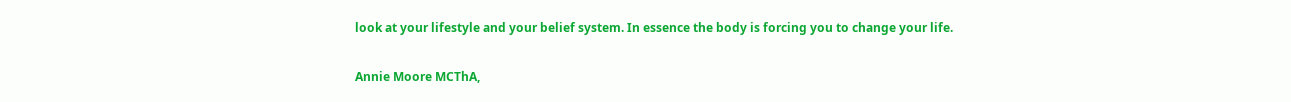look at your lifestyle and your belief system. In essence the body is forcing you to change your life.

Annie Moore MCThA,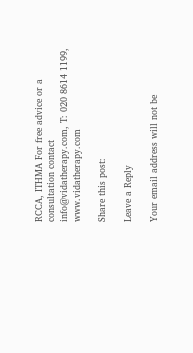RCCA, ITHMA For free advice or a consultation contact info@vidatherapy.com, T: 020 8614 1199, www.vidatherapy.com

Share this post:

Leave a Reply

Your email address will not be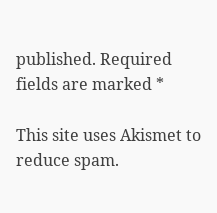published. Required fields are marked *

This site uses Akismet to reduce spam.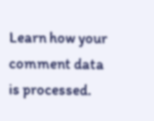Learn how your comment data is processed.